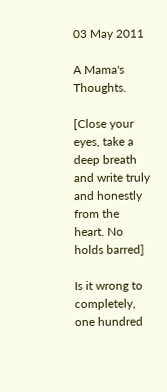03 May 2011

A Mama's Thoughts.

[Close your eyes, take a deep breath and write truly and honestly from the heart. No holds barred]

Is it wrong to completely, one hundred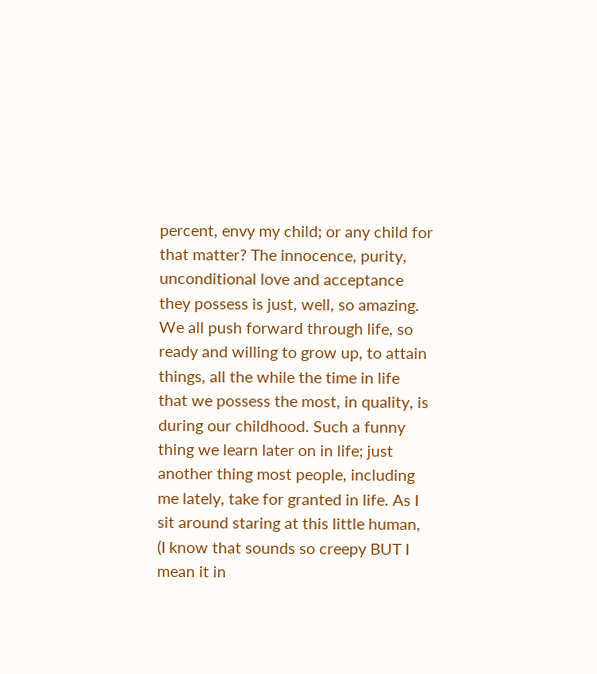percent, envy my child; or any child for that matter? The innocence, purity, unconditional love and acceptance they possess is just, well, so amazing. We all push forward through life, so ready and willing to grow up, to attain things, all the while the time in life that we possess the most, in quality, is during our childhood. Such a funny thing we learn later on in life; just another thing most people, including me lately, take for granted in life. As I sit around staring at this little human, (I know that sounds so creepy BUT I mean it in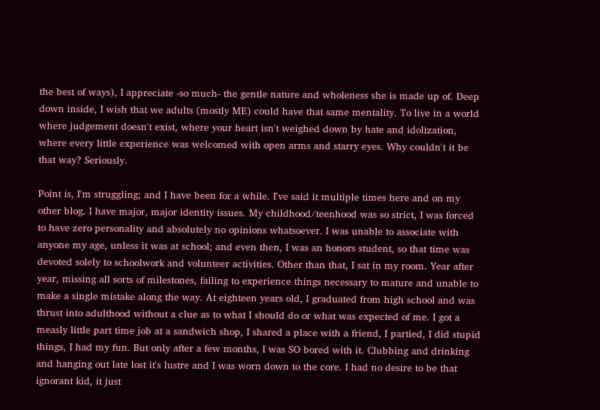the best of ways), I appreciate -so much- the gentle nature and wholeness she is made up of. Deep down inside, I wish that we adults (mostly ME) could have that same mentality. To live in a world where judgement doesn't exist, where your heart isn't weighed down by hate and idolization, where every little experience was welcomed with open arms and starry eyes. Why couldn't it be that way? Seriously.

Point is, I'm struggling; and I have been for a while. I've said it multiple times here and on my other blog. I have major, major identity issues. My childhood/teenhood was so strict, I was forced to have zero personality and absolutely no opinions whatsoever. I was unable to associate with anyone my age, unless it was at school; and even then, I was an honors student, so that time was devoted solely to schoolwork and volunteer activities. Other than that, I sat in my room. Year after year, missing all sorts of milestones, failing to experience things necessary to mature and unable to make a single mistake along the way. At eighteen years old, I graduated from high school and was thrust into adulthood without a clue as to what I should do or what was expected of me. I got a measly little part time job at a sandwich shop, I shared a place with a friend, I partied, I did stupid things, I had my fun. But only after a few months, I was SO bored with it. Clubbing and drinking and hanging out late lost it's lustre and I was worn down to the core. I had no desire to be that ignorant kid, it just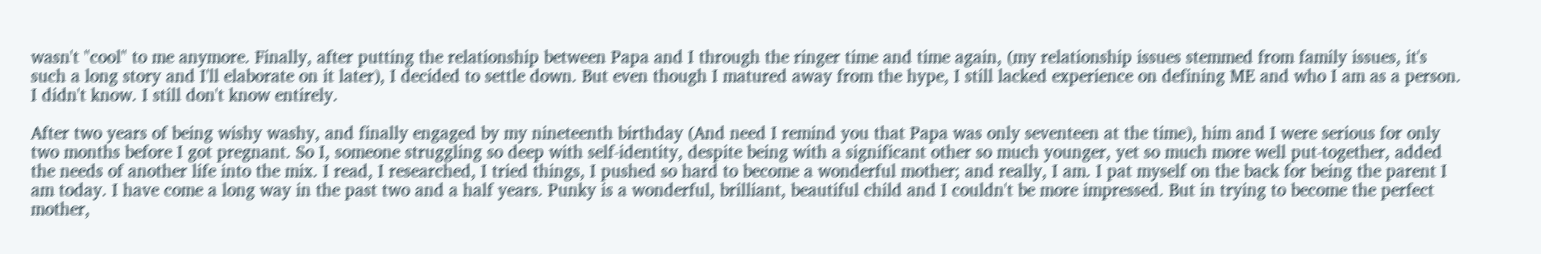wasn't "cool" to me anymore. Finally, after putting the relationship between Papa and I through the ringer time and time again, (my relationship issues stemmed from family issues, it's such a long story and I'll elaborate on it later), I decided to settle down. But even though I matured away from the hype, I still lacked experience on defining ME and who I am as a person. I didn't know. I still don't know entirely.

After two years of being wishy washy, and finally engaged by my nineteenth birthday (And need I remind you that Papa was only seventeen at the time), him and I were serious for only two months before I got pregnant. So I, someone struggling so deep with self-identity, despite being with a significant other so much younger, yet so much more well put-together, added the needs of another life into the mix. I read, I researched, I tried things, I pushed so hard to become a wonderful mother; and really, I am. I pat myself on the back for being the parent I am today. I have come a long way in the past two and a half years. Punky is a wonderful, brilliant, beautiful child and I couldn't be more impressed. But in trying to become the perfect mother,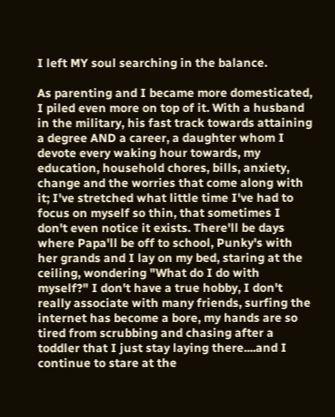I left MY soul searching in the balance.

As parenting and I became more domesticated, I piled even more on top of it. With a husband in the military, his fast track towards attaining a degree AND a career, a daughter whom I devote every waking hour towards, my education, household chores, bills, anxiety, change and the worries that come along with it; I've stretched what little time I've had to focus on myself so thin, that sometimes I don't even notice it exists. There'll be days where Papa'll be off to school, Punky's with her grands and I lay on my bed, staring at the ceiling, wondering "What do I do with myself?" I don't have a true hobby, I don't really associate with many friends, surfing the internet has become a bore, my hands are so tired from scrubbing and chasing after a toddler that I just stay laying there....and I continue to stare at the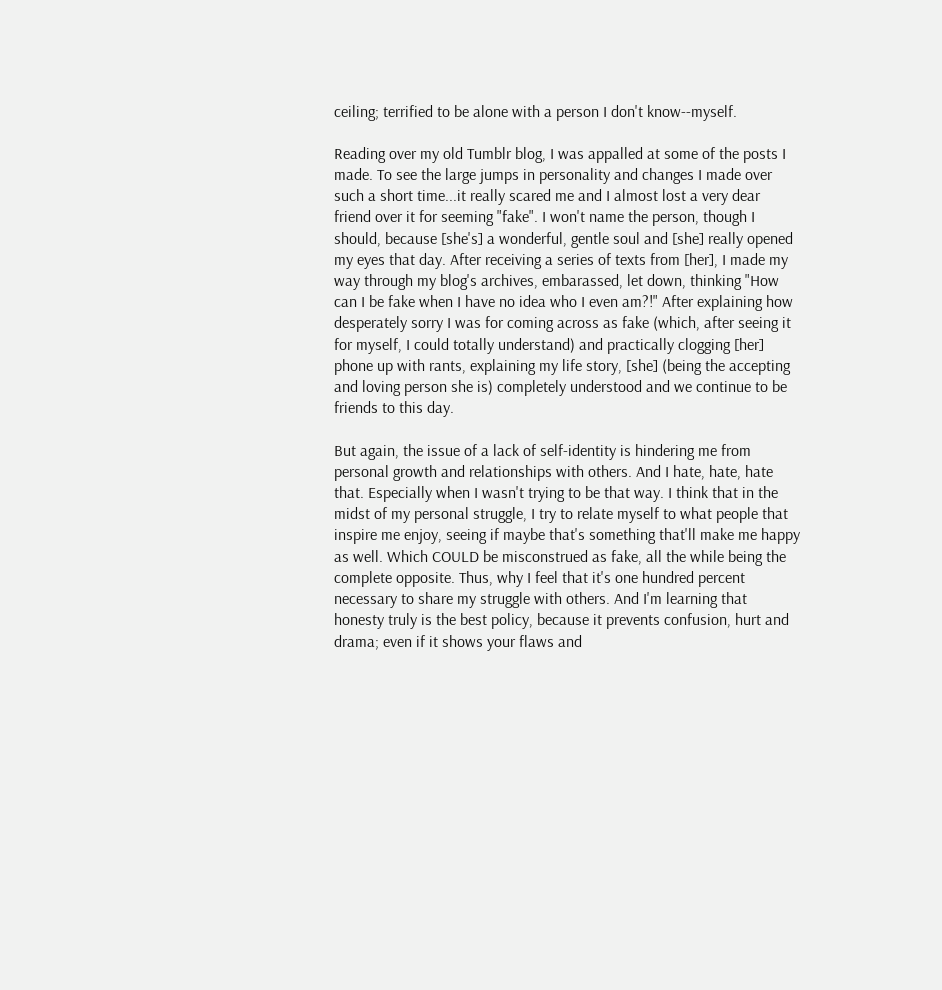ceiling; terrified to be alone with a person I don't know--myself.

Reading over my old Tumblr blog, I was appalled at some of the posts I made. To see the large jumps in personality and changes I made over such a short time...it really scared me and I almost lost a very dear friend over it for seeming "fake". I won't name the person, though I should, because [she's] a wonderful, gentle soul and [she] really opened my eyes that day. After receiving a series of texts from [her], I made my way through my blog's archives, embarassed, let down, thinking "How can I be fake when I have no idea who I even am?!" After explaining how desperately sorry I was for coming across as fake (which, after seeing it for myself, I could totally understand) and practically clogging [her] phone up with rants, explaining my life story, [she] (being the accepting and loving person she is) completely understood and we continue to be friends to this day.

But again, the issue of a lack of self-identity is hindering me from personal growth and relationships with others. And I hate, hate, hate that. Especially when I wasn't trying to be that way. I think that in the midst of my personal struggle, I try to relate myself to what people that inspire me enjoy, seeing if maybe that's something that'll make me happy as well. Which COULD be misconstrued as fake, all the while being the complete opposite. Thus, why I feel that it's one hundred percent necessary to share my struggle with others. And I'm learning that honesty truly is the best policy, because it prevents confusion, hurt and drama; even if it shows your flaws and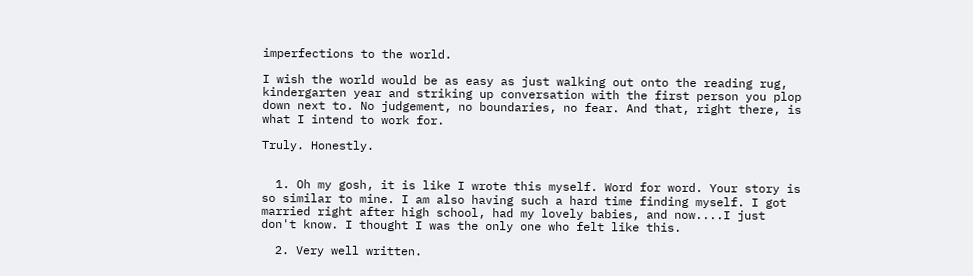imperfections to the world.

I wish the world would be as easy as just walking out onto the reading rug, kindergarten year and striking up conversation with the first person you plop down next to. No judgement, no boundaries, no fear. And that, right there, is what I intend to work for.

Truly. Honestly.


  1. Oh my gosh, it is like I wrote this myself. Word for word. Your story is so similar to mine. I am also having such a hard time finding myself. I got married right after high school, had my lovely babies, and now....I just don't know. I thought I was the only one who felt like this.

  2. Very well written.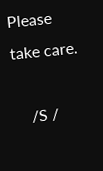Please take care.

    /S /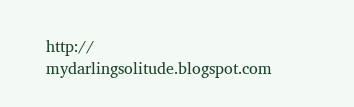http:// mydarlingsolitude.blogspot.com